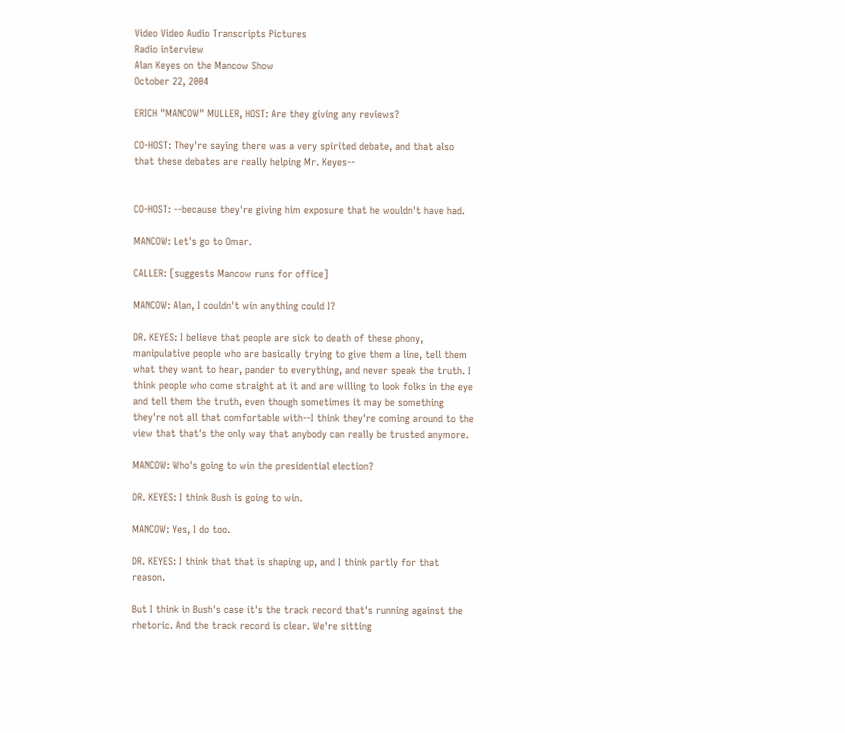Video Video Audio Transcripts Pictures
Radio interview
Alan Keyes on the Mancow Show
October 22, 2004

ERICH "MANCOW" MULLER, HOST: Are they giving any reviews?

CO-HOST: They're saying there was a very spirited debate, and that also that these debates are really helping Mr. Keyes--


CO-HOST: --because they're giving him exposure that he wouldn't have had.

MANCOW: Let's go to Omar.

CALLER: [suggests Mancow runs for office]

MANCOW: Alan, I couldn't win anything could I?

DR. KEYES: I believe that people are sick to death of these phony, manipulative people who are basically trying to give them a line, tell them what they want to hear, pander to everything, and never speak the truth. I think people who come straight at it and are willing to look folks in the eye and tell them the truth, even though sometimes it may be something they're not all that comfortable with--I think they're coming around to the view that that's the only way that anybody can really be trusted anymore.

MANCOW: Who's going to win the presidential election?

DR. KEYES: I think Bush is going to win.

MANCOW: Yes, I do too.

DR. KEYES: I think that that is shaping up, and I think partly for that reason.

But I think in Bush's case it's the track record that's running against the rhetoric. And the track record is clear. We're sitting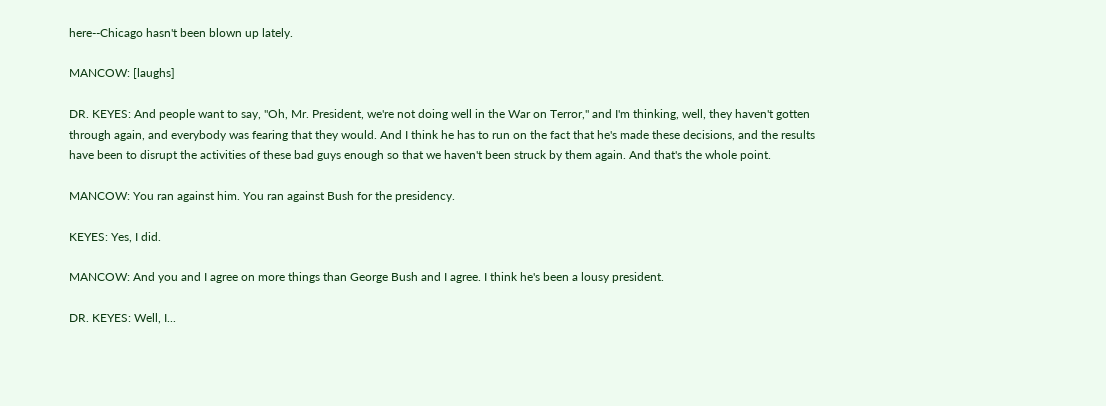here--Chicago hasn't been blown up lately.

MANCOW: [laughs]

DR. KEYES: And people want to say, "Oh, Mr. President, we're not doing well in the War on Terror," and I'm thinking, well, they haven't gotten through again, and everybody was fearing that they would. And I think he has to run on the fact that he's made these decisions, and the results have been to disrupt the activities of these bad guys enough so that we haven't been struck by them again. And that's the whole point.

MANCOW: You ran against him. You ran against Bush for the presidency.

KEYES: Yes, I did.

MANCOW: And you and I agree on more things than George Bush and I agree. I think he's been a lousy president.

DR. KEYES: Well, I...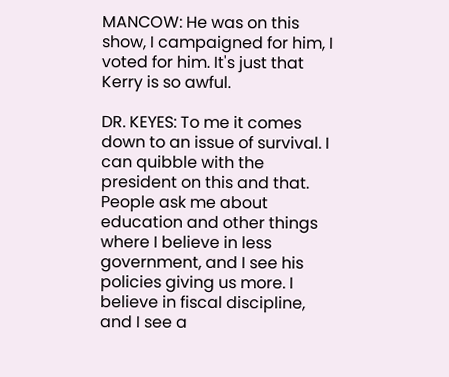MANCOW: He was on this show, I campaigned for him, I voted for him. It's just that Kerry is so awful.

DR. KEYES: To me it comes down to an issue of survival. I can quibble with the president on this and that. People ask me about education and other things where I believe in less government, and I see his policies giving us more. I believe in fiscal discipline, and I see a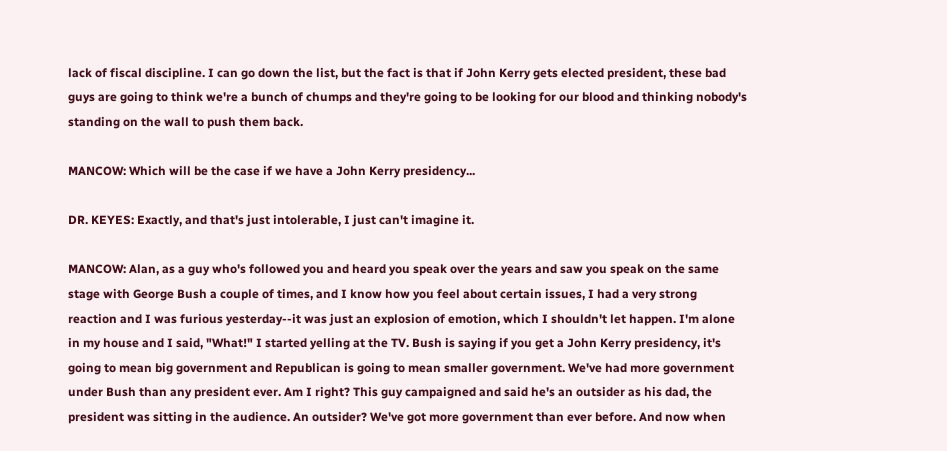lack of fiscal discipline. I can go down the list, but the fact is that if John Kerry gets elected president, these bad guys are going to think we're a bunch of chumps and they're going to be looking for our blood and thinking nobody's standing on the wall to push them back.

MANCOW: Which will be the case if we have a John Kerry presidency...

DR. KEYES: Exactly, and that's just intolerable, I just can't imagine it.

MANCOW: Alan, as a guy who's followed you and heard you speak over the years and saw you speak on the same stage with George Bush a couple of times, and I know how you feel about certain issues, I had a very strong reaction and I was furious yesterday--it was just an explosion of emotion, which I shouldn't let happen. I'm alone in my house and I said, "What!" I started yelling at the TV. Bush is saying if you get a John Kerry presidency, it's going to mean big government and Republican is going to mean smaller government. We've had more government under Bush than any president ever. Am I right? This guy campaigned and said he's an outsider as his dad, the president was sitting in the audience. An outsider? We've got more government than ever before. And now when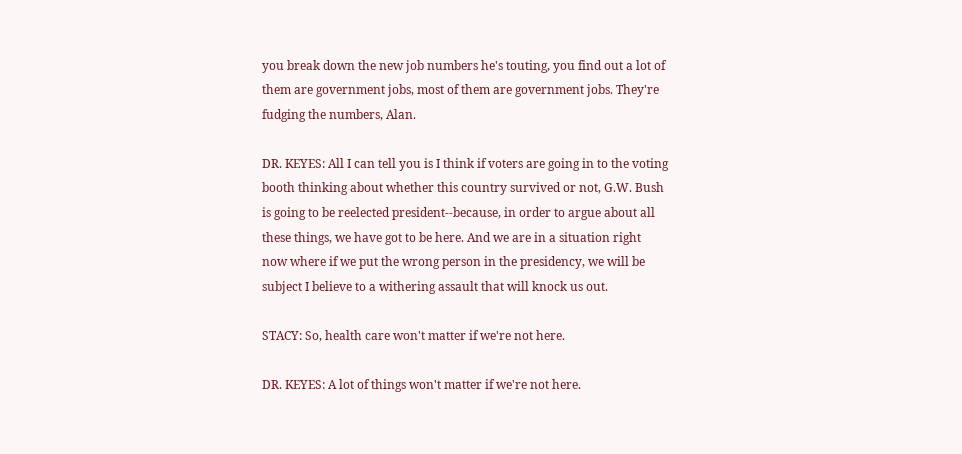you break down the new job numbers he's touting, you find out a lot of them are government jobs, most of them are government jobs. They're fudging the numbers, Alan.

DR. KEYES: All I can tell you is I think if voters are going in to the voting booth thinking about whether this country survived or not, G.W. Bush is going to be reelected president--because, in order to argue about all these things, we have got to be here. And we are in a situation right now where if we put the wrong person in the presidency, we will be subject I believe to a withering assault that will knock us out.

STACY: So, health care won't matter if we're not here.

DR. KEYES: A lot of things won't matter if we're not here.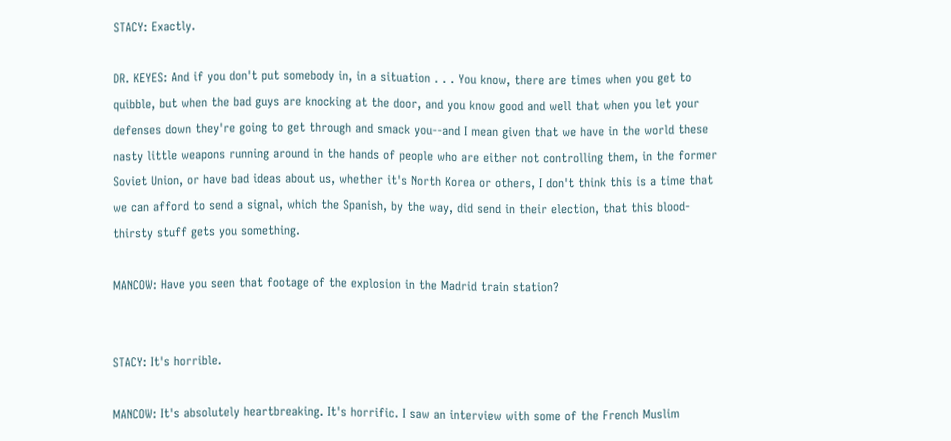STACY: Exactly.

DR. KEYES: And if you don't put somebody in, in a situation . . . You know, there are times when you get to quibble, but when the bad guys are knocking at the door, and you know good and well that when you let your defenses down they're going to get through and smack you--and I mean given that we have in the world these nasty little weapons running around in the hands of people who are either not controlling them, in the former Soviet Union, or have bad ideas about us, whether it's North Korea or others, I don't think this is a time that we can afford to send a signal, which the Spanish, by the way, did send in their election, that this blood-thirsty stuff gets you something.

MANCOW: Have you seen that footage of the explosion in the Madrid train station?


STACY: It's horrible.

MANCOW: It's absolutely heartbreaking. It's horrific. I saw an interview with some of the French Muslim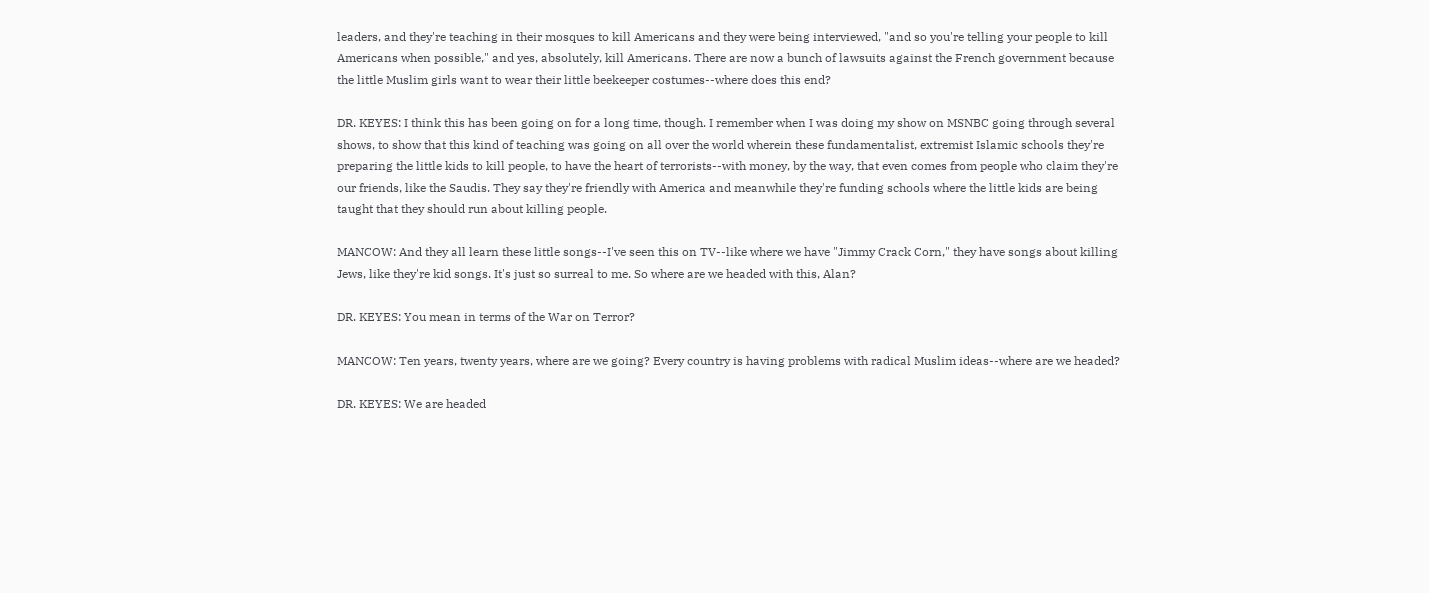leaders, and they're teaching in their mosques to kill Americans and they were being interviewed, "and so you're telling your people to kill Americans when possible," and yes, absolutely, kill Americans. There are now a bunch of lawsuits against the French government because the little Muslim girls want to wear their little beekeeper costumes--where does this end?

DR. KEYES: I think this has been going on for a long time, though. I remember when I was doing my show on MSNBC going through several shows, to show that this kind of teaching was going on all over the world wherein these fundamentalist, extremist Islamic schools they're preparing the little kids to kill people, to have the heart of terrorists--with money, by the way, that even comes from people who claim they're our friends, like the Saudis. They say they're friendly with America and meanwhile they're funding schools where the little kids are being taught that they should run about killing people.

MANCOW: And they all learn these little songs--I've seen this on TV--like where we have "Jimmy Crack Corn," they have songs about killing Jews, like they're kid songs. It's just so surreal to me. So where are we headed with this, Alan?

DR. KEYES: You mean in terms of the War on Terror?

MANCOW: Ten years, twenty years, where are we going? Every country is having problems with radical Muslim ideas--where are we headed?

DR. KEYES: We are headed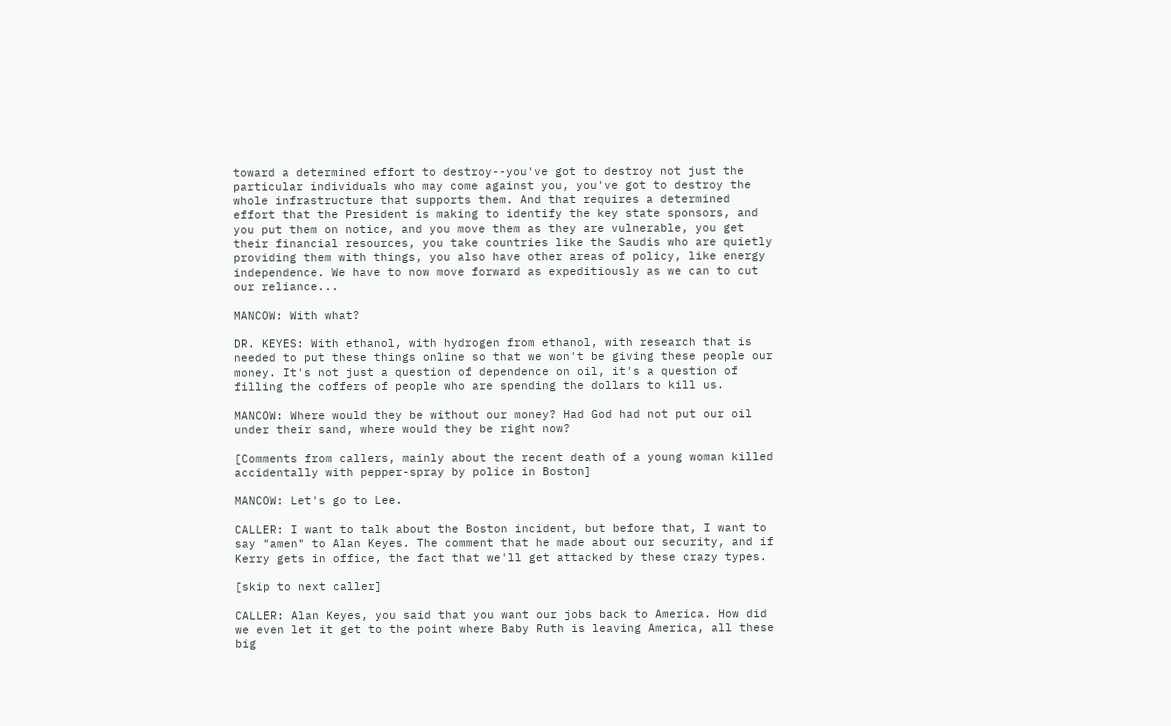toward a determined effort to destroy--you've got to destroy not just the particular individuals who may come against you, you've got to destroy the whole infrastructure that supports them. And that requires a determined effort that the President is making to identify the key state sponsors, and you put them on notice, and you move them as they are vulnerable, you get their financial resources, you take countries like the Saudis who are quietly providing them with things, you also have other areas of policy, like energy independence. We have to now move forward as expeditiously as we can to cut our reliance...

MANCOW: With what?

DR. KEYES: With ethanol, with hydrogen from ethanol, with research that is needed to put these things online so that we won't be giving these people our money. It's not just a question of dependence on oil, it's a question of filling the coffers of people who are spending the dollars to kill us.

MANCOW: Where would they be without our money? Had God had not put our oil under their sand, where would they be right now?

[Comments from callers, mainly about the recent death of a young woman killed accidentally with pepper-spray by police in Boston]

MANCOW: Let's go to Lee.

CALLER: I want to talk about the Boston incident, but before that, I want to say "amen" to Alan Keyes. The comment that he made about our security, and if Kerry gets in office, the fact that we'll get attacked by these crazy types.

[skip to next caller]

CALLER: Alan Keyes, you said that you want our jobs back to America. How did we even let it get to the point where Baby Ruth is leaving America, all these big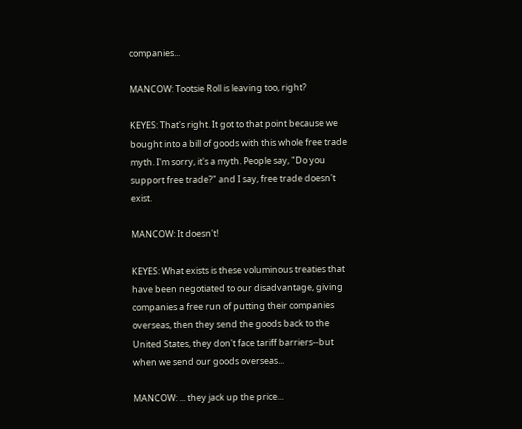companies...

MANCOW: Tootsie Roll is leaving too, right?

KEYES: That's right. It got to that point because we bought into a bill of goods with this whole free trade myth. I'm sorry, it's a myth. People say, "Do you support free trade?" and I say, free trade doesn't exist.

MANCOW: It doesn't!

KEYES: What exists is these voluminous treaties that have been negotiated to our disadvantage, giving companies a free run of putting their companies overseas, then they send the goods back to the United States, they don't face tariff barriers--but when we send our goods overseas...

MANCOW: ... they jack up the price...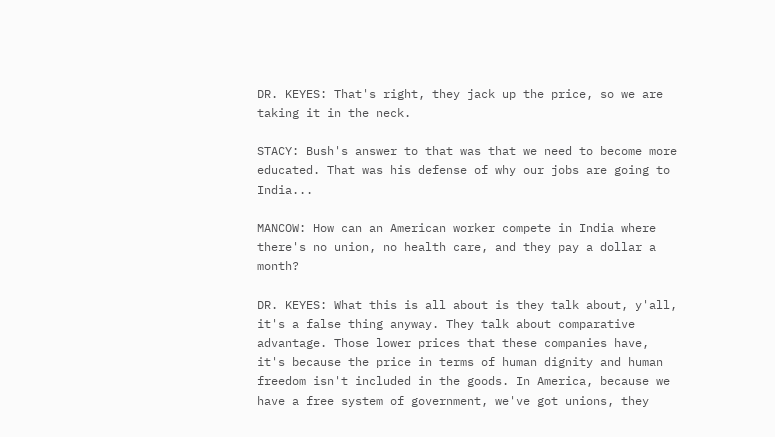DR. KEYES: That's right, they jack up the price, so we are taking it in the neck.

STACY: Bush's answer to that was that we need to become more educated. That was his defense of why our jobs are going to India...

MANCOW: How can an American worker compete in India where there's no union, no health care, and they pay a dollar a month?

DR. KEYES: What this is all about is they talk about, y'all, it's a false thing anyway. They talk about comparative advantage. Those lower prices that these companies have, it's because the price in terms of human dignity and human freedom isn't included in the goods. In America, because we have a free system of government, we've got unions, they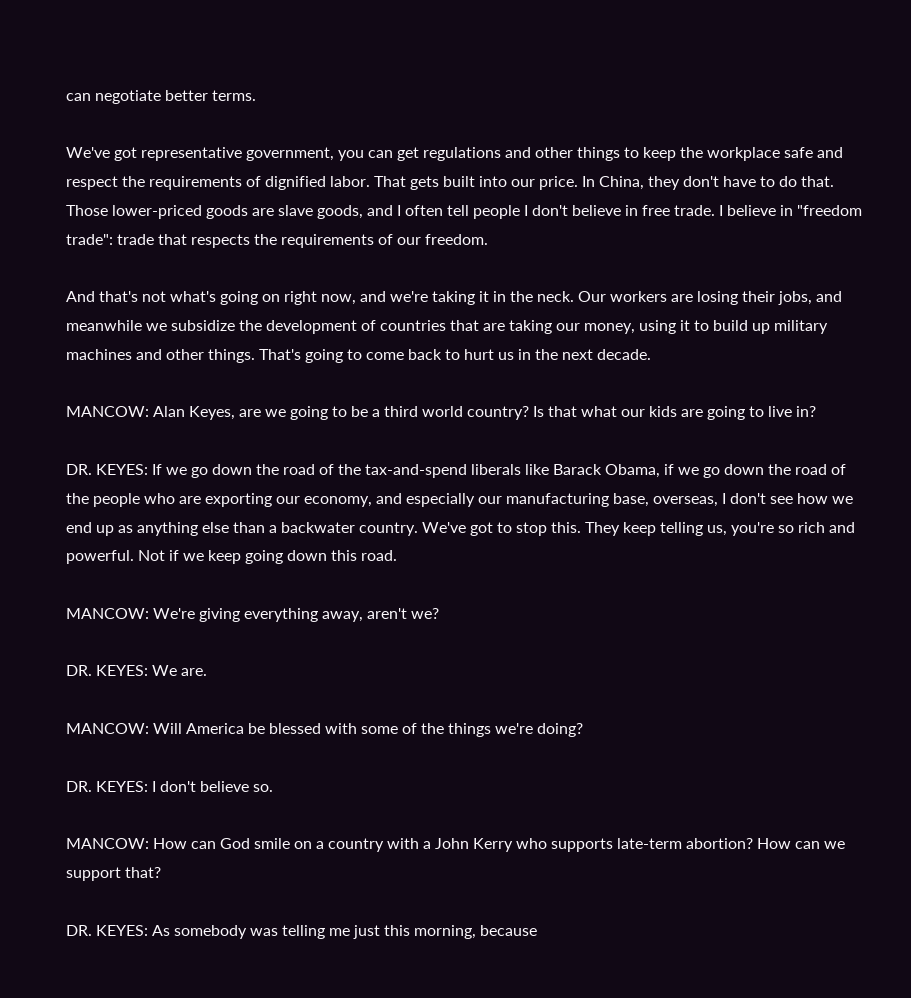can negotiate better terms.

We've got representative government, you can get regulations and other things to keep the workplace safe and respect the requirements of dignified labor. That gets built into our price. In China, they don't have to do that. Those lower-priced goods are slave goods, and I often tell people I don't believe in free trade. I believe in "freedom trade": trade that respects the requirements of our freedom.

And that's not what's going on right now, and we're taking it in the neck. Our workers are losing their jobs, and meanwhile we subsidize the development of countries that are taking our money, using it to build up military machines and other things. That's going to come back to hurt us in the next decade.

MANCOW: Alan Keyes, are we going to be a third world country? Is that what our kids are going to live in?

DR. KEYES: If we go down the road of the tax-and-spend liberals like Barack Obama, if we go down the road of the people who are exporting our economy, and especially our manufacturing base, overseas, I don't see how we end up as anything else than a backwater country. We've got to stop this. They keep telling us, you're so rich and powerful. Not if we keep going down this road.

MANCOW: We're giving everything away, aren't we?

DR. KEYES: We are.

MANCOW: Will America be blessed with some of the things we're doing?

DR. KEYES: I don't believe so.

MANCOW: How can God smile on a country with a John Kerry who supports late-term abortion? How can we support that?

DR. KEYES: As somebody was telling me just this morning, because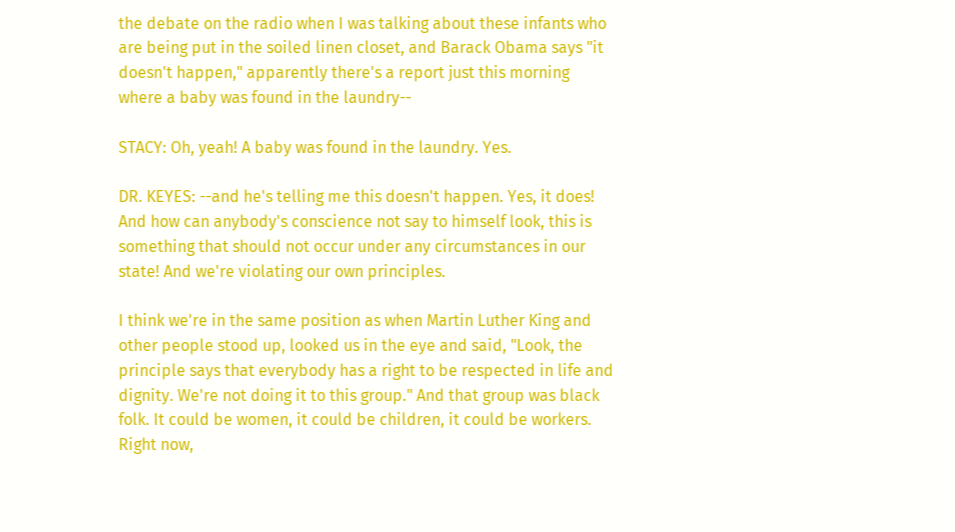the debate on the radio when I was talking about these infants who are being put in the soiled linen closet, and Barack Obama says "it doesn't happen," apparently there's a report just this morning where a baby was found in the laundry--

STACY: Oh, yeah! A baby was found in the laundry. Yes.

DR. KEYES: --and he's telling me this doesn't happen. Yes, it does! And how can anybody's conscience not say to himself look, this is something that should not occur under any circumstances in our state! And we're violating our own principles.

I think we're in the same position as when Martin Luther King and other people stood up, looked us in the eye and said, "Look, the principle says that everybody has a right to be respected in life and dignity. We're not doing it to this group." And that group was black folk. It could be women, it could be children, it could be workers. Right now,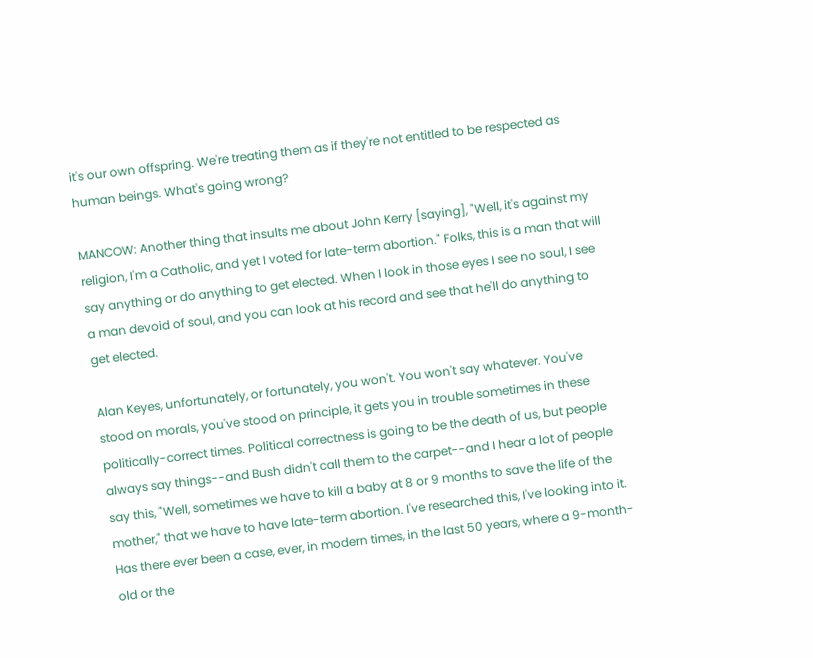it's our own offspring. We're treating them as if they're not entitled to be respected as human beings. What's going wrong?

MANCOW: Another thing that insults me about John Kerry [saying], "Well, it's against my religion, I'm a Catholic, and yet I voted for late-term abortion." Folks, this is a man that will say anything or do anything to get elected. When I look in those eyes I see no soul, I see a man devoid of soul, and you can look at his record and see that he'll do anything to get elected.

Alan Keyes, unfortunately, or fortunately, you won't. You won't say whatever. You've stood on morals, you've stood on principle, it gets you in trouble sometimes in these politically-correct times. Political correctness is going to be the death of us, but people always say things--and Bush didn't call them to the carpet--and I hear a lot of people say this, "Well, sometimes we have to kill a baby at 8 or 9 months to save the life of the mother," that we have to have late-term abortion. I've researched this, I've looking into it. Has there ever been a case, ever, in modern times, in the last 50 years, where a 9-month-old or the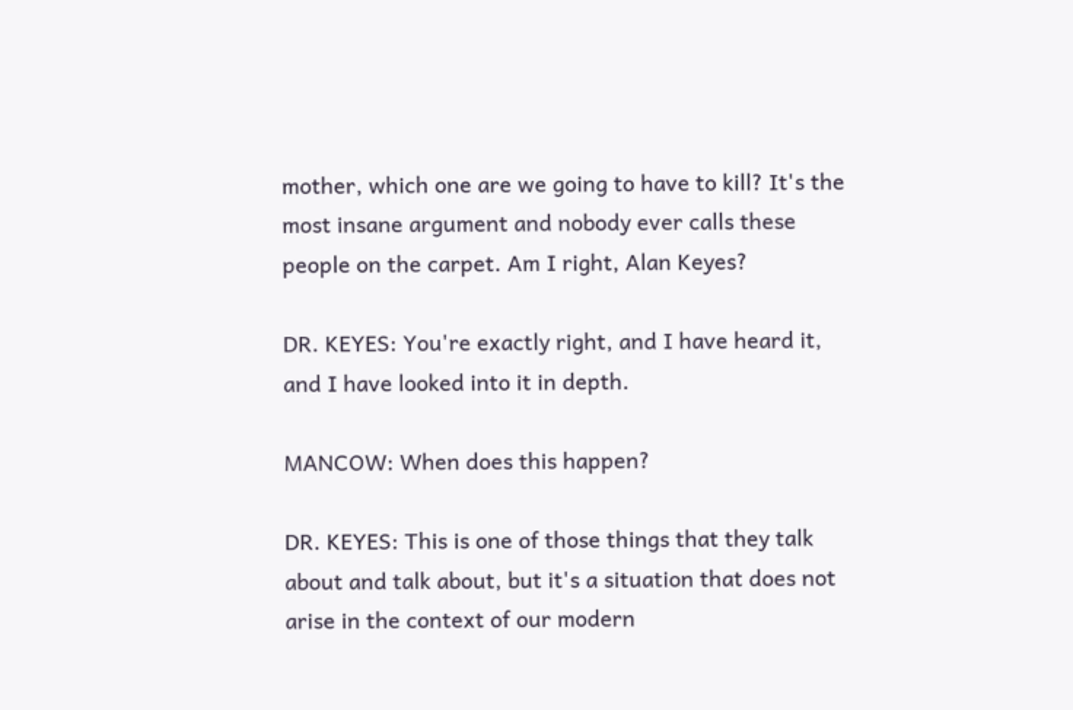mother, which one are we going to have to kill? It's the most insane argument and nobody ever calls these people on the carpet. Am I right, Alan Keyes?

DR. KEYES: You're exactly right, and I have heard it, and I have looked into it in depth.

MANCOW: When does this happen?

DR. KEYES: This is one of those things that they talk about and talk about, but it's a situation that does not arise in the context of our modern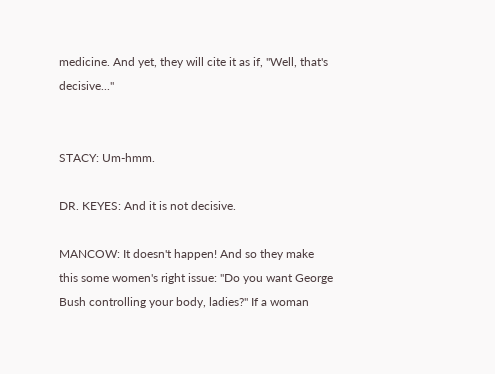medicine. And yet, they will cite it as if, "Well, that's decisive..."


STACY: Um-hmm.

DR. KEYES: And it is not decisive.

MANCOW: It doesn't happen! And so they make this some women's right issue: "Do you want George Bush controlling your body, ladies?" If a woman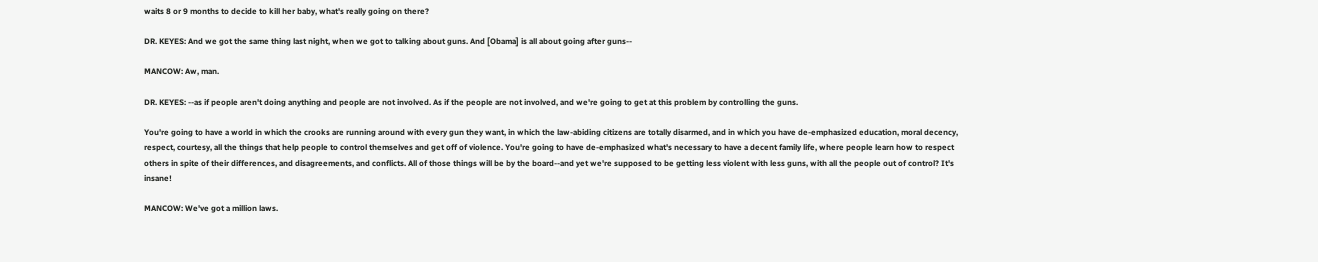waits 8 or 9 months to decide to kill her baby, what's really going on there?

DR. KEYES: And we got the same thing last night, when we got to talking about guns. And [Obama] is all about going after guns--

MANCOW: Aw, man.

DR. KEYES: --as if people aren't doing anything and people are not involved. As if the people are not involved, and we're going to get at this problem by controlling the guns.

You're going to have a world in which the crooks are running around with every gun they want, in which the law-abiding citizens are totally disarmed, and in which you have de-emphasized education, moral decency, respect, courtesy, all the things that help people to control themselves and get off of violence. You're going to have de-emphasized what's necessary to have a decent family life, where people learn how to respect others in spite of their differences, and disagreements, and conflicts. All of those things will be by the board--and yet we're supposed to be getting less violent with less guns, with all the people out of control? It's insane!

MANCOW: We've got a million laws.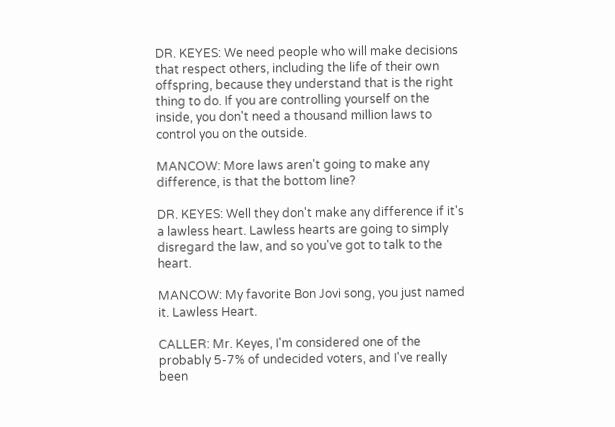DR. KEYES: We need people who will make decisions that respect others, including the life of their own offspring, because they understand that is the right thing to do. If you are controlling yourself on the inside, you don't need a thousand million laws to control you on the outside.

MANCOW: More laws aren't going to make any difference, is that the bottom line?

DR. KEYES: Well they don't make any difference if it's a lawless heart. Lawless hearts are going to simply disregard the law, and so you've got to talk to the heart.

MANCOW: My favorite Bon Jovi song, you just named it. Lawless Heart.

CALLER: Mr. Keyes, I'm considered one of the probably 5-7% of undecided voters, and I've really been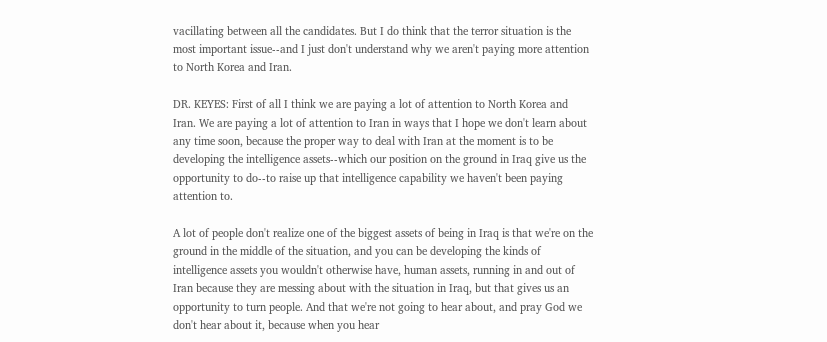vacillating between all the candidates. But I do think that the terror situation is the most important issue--and I just don't understand why we aren't paying more attention to North Korea and Iran.

DR. KEYES: First of all I think we are paying a lot of attention to North Korea and Iran. We are paying a lot of attention to Iran in ways that I hope we don't learn about any time soon, because the proper way to deal with Iran at the moment is to be developing the intelligence assets--which our position on the ground in Iraq give us the opportunity to do--to raise up that intelligence capability we haven't been paying attention to.

A lot of people don't realize one of the biggest assets of being in Iraq is that we're on the ground in the middle of the situation, and you can be developing the kinds of intelligence assets you wouldn't otherwise have, human assets, running in and out of Iran because they are messing about with the situation in Iraq, but that gives us an opportunity to turn people. And that we're not going to hear about, and pray God we don't hear about it, because when you hear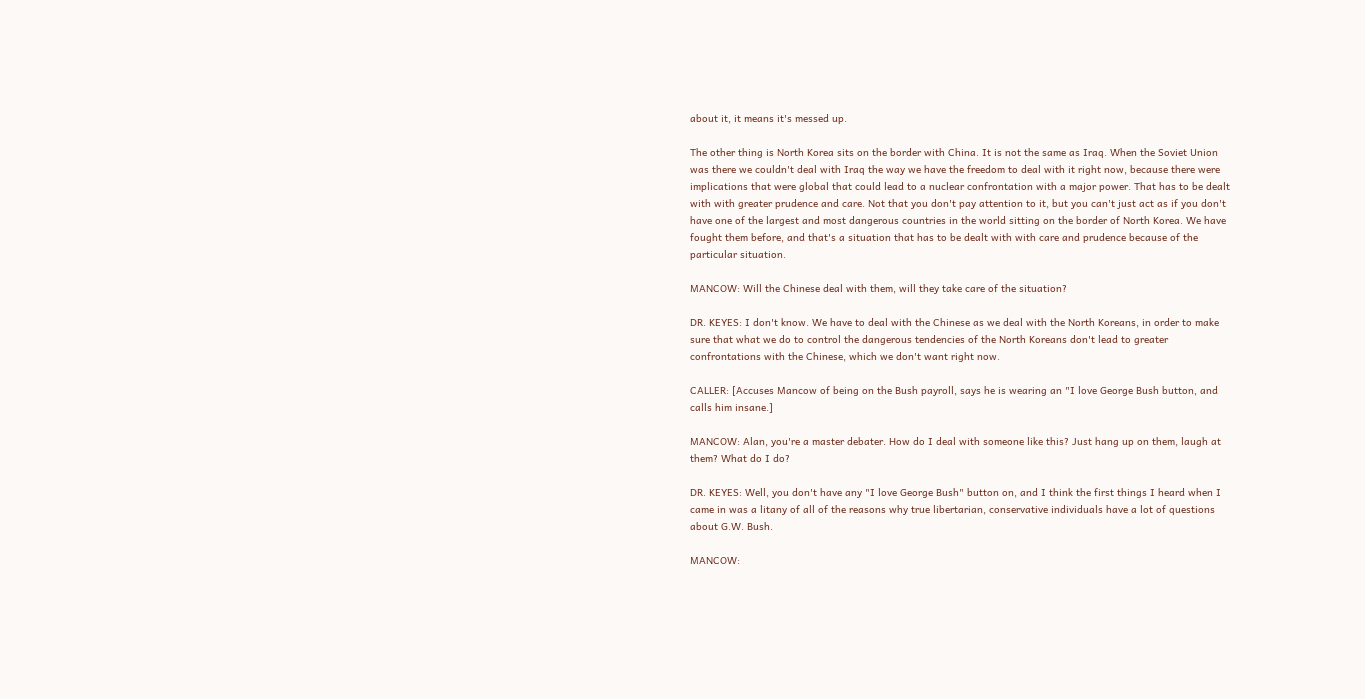about it, it means it's messed up.

The other thing is North Korea sits on the border with China. It is not the same as Iraq. When the Soviet Union was there we couldn't deal with Iraq the way we have the freedom to deal with it right now, because there were implications that were global that could lead to a nuclear confrontation with a major power. That has to be dealt with with greater prudence and care. Not that you don't pay attention to it, but you can't just act as if you don't have one of the largest and most dangerous countries in the world sitting on the border of North Korea. We have fought them before, and that's a situation that has to be dealt with with care and prudence because of the particular situation.

MANCOW: Will the Chinese deal with them, will they take care of the situation?

DR. KEYES: I don't know. We have to deal with the Chinese as we deal with the North Koreans, in order to make sure that what we do to control the dangerous tendencies of the North Koreans don't lead to greater confrontations with the Chinese, which we don't want right now.

CALLER: [Accuses Mancow of being on the Bush payroll, says he is wearing an "I love George Bush button, and calls him insane.]

MANCOW: Alan, you're a master debater. How do I deal with someone like this? Just hang up on them, laugh at them? What do I do?

DR. KEYES: Well, you don't have any "I love George Bush" button on, and I think the first things I heard when I came in was a litany of all of the reasons why true libertarian, conservative individuals have a lot of questions about G.W. Bush.

MANCOW: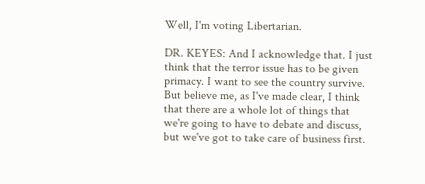Well, I'm voting Libertarian.

DR. KEYES: And I acknowledge that. I just think that the terror issue has to be given primacy. I want to see the country survive. But believe me, as I've made clear, I think that there are a whole lot of things that we're going to have to debate and discuss, but we've got to take care of business first.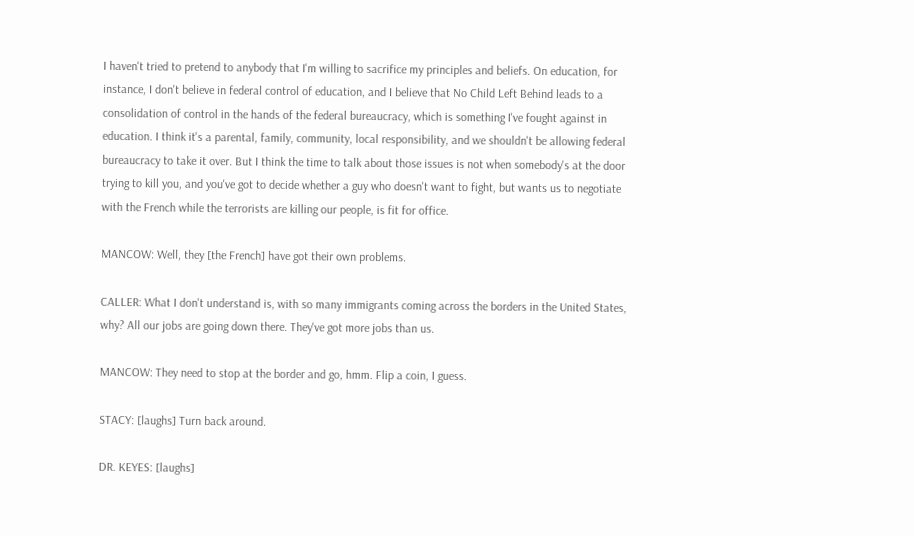I haven't tried to pretend to anybody that I'm willing to sacrifice my principles and beliefs. On education, for instance, I don't believe in federal control of education, and I believe that No Child Left Behind leads to a consolidation of control in the hands of the federal bureaucracy, which is something I've fought against in education. I think it's a parental, family, community, local responsibility, and we shouldn't be allowing federal bureaucracy to take it over. But I think the time to talk about those issues is not when somebody's at the door trying to kill you, and you've got to decide whether a guy who doesn't want to fight, but wants us to negotiate with the French while the terrorists are killing our people, is fit for office.

MANCOW: Well, they [the French] have got their own problems.

CALLER: What I don't understand is, with so many immigrants coming across the borders in the United States, why? All our jobs are going down there. They've got more jobs than us.

MANCOW: They need to stop at the border and go, hmm. Flip a coin, I guess.

STACY: [laughs] Turn back around.

DR. KEYES: [laughs]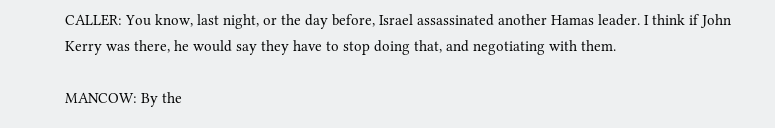CALLER: You know, last night, or the day before, Israel assassinated another Hamas leader. I think if John Kerry was there, he would say they have to stop doing that, and negotiating with them.

MANCOW: By the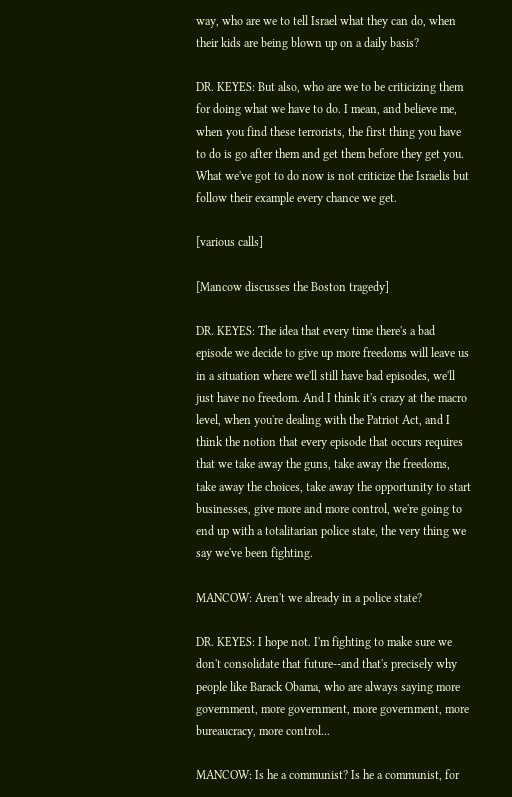way, who are we to tell Israel what they can do, when their kids are being blown up on a daily basis?

DR. KEYES: But also, who are we to be criticizing them for doing what we have to do. I mean, and believe me, when you find these terrorists, the first thing you have to do is go after them and get them before they get you. What we've got to do now is not criticize the Israelis but follow their example every chance we get.

[various calls]

[Mancow discusses the Boston tragedy]

DR. KEYES: The idea that every time there's a bad episode we decide to give up more freedoms will leave us in a situation where we'll still have bad episodes, we'll just have no freedom. And I think it's crazy at the macro level, when you're dealing with the Patriot Act, and I think the notion that every episode that occurs requires that we take away the guns, take away the freedoms, take away the choices, take away the opportunity to start businesses, give more and more control, we're going to end up with a totalitarian police state, the very thing we say we've been fighting.

MANCOW: Aren't we already in a police state?

DR. KEYES: I hope not. I'm fighting to make sure we don't consolidate that future--and that's precisely why people like Barack Obama, who are always saying more government, more government, more government, more bureaucracy, more control...

MANCOW: Is he a communist? Is he a communist, for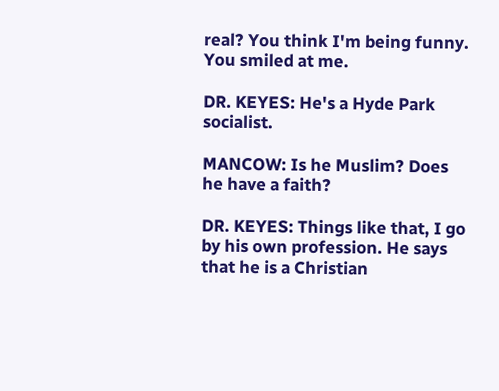real? You think I'm being funny. You smiled at me.

DR. KEYES: He's a Hyde Park socialist.

MANCOW: Is he Muslim? Does he have a faith?

DR. KEYES: Things like that, I go by his own profession. He says that he is a Christian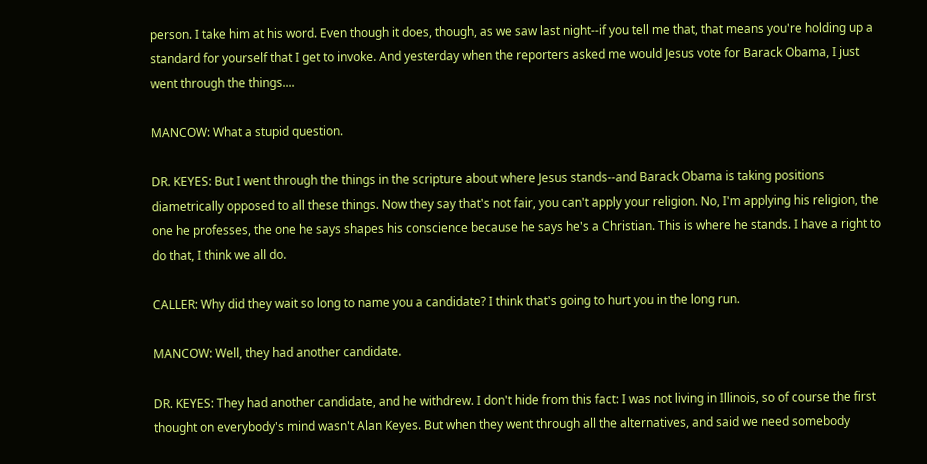person. I take him at his word. Even though it does, though, as we saw last night--if you tell me that, that means you're holding up a standard for yourself that I get to invoke. And yesterday when the reporters asked me would Jesus vote for Barack Obama, I just went through the things....

MANCOW: What a stupid question.

DR. KEYES: But I went through the things in the scripture about where Jesus stands--and Barack Obama is taking positions diametrically opposed to all these things. Now they say that's not fair, you can't apply your religion. No, I'm applying his religion, the one he professes, the one he says shapes his conscience because he says he's a Christian. This is where he stands. I have a right to do that, I think we all do.

CALLER: Why did they wait so long to name you a candidate? I think that's going to hurt you in the long run.

MANCOW: Well, they had another candidate.

DR. KEYES: They had another candidate, and he withdrew. I don't hide from this fact: I was not living in Illinois, so of course the first thought on everybody's mind wasn't Alan Keyes. But when they went through all the alternatives, and said we need somebody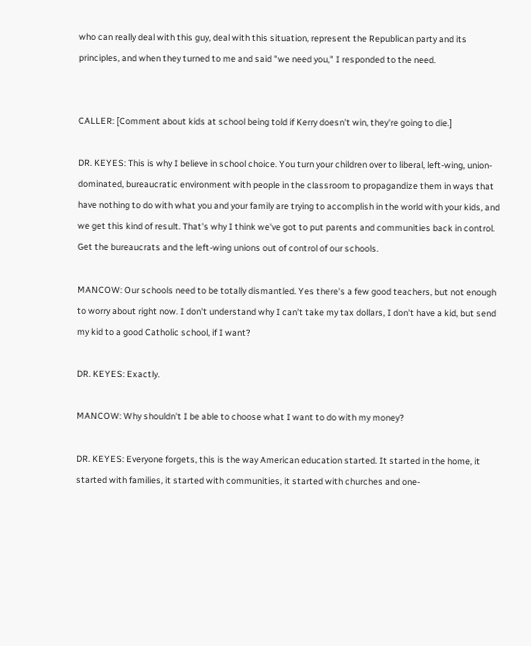who can really deal with this guy, deal with this situation, represent the Republican party and its principles, and when they turned to me and said "we need you," I responded to the need.


CALLER: [Comment about kids at school being told if Kerry doesn't win, they're going to die.]

DR. KEYES: This is why I believe in school choice. You turn your children over to liberal, left-wing, union-dominated, bureaucratic environment with people in the classroom to propagandize them in ways that have nothing to do with what you and your family are trying to accomplish in the world with your kids, and we get this kind of result. That's why I think we've got to put parents and communities back in control. Get the bureaucrats and the left-wing unions out of control of our schools.

MANCOW: Our schools need to be totally dismantled. Yes there's a few good teachers, but not enough to worry about right now. I don't understand why I can't take my tax dollars, I don't have a kid, but send my kid to a good Catholic school, if I want?

DR. KEYES: Exactly.

MANCOW: Why shouldn't I be able to choose what I want to do with my money?

DR. KEYES: Everyone forgets, this is the way American education started. It started in the home, it started with families, it started with communities, it started with churches and one-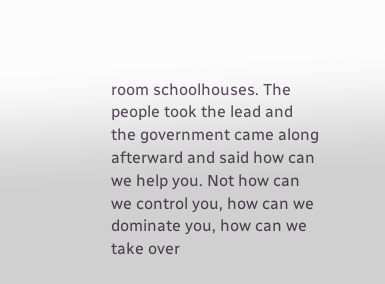room schoolhouses. The people took the lead and the government came along afterward and said how can we help you. Not how can we control you, how can we dominate you, how can we take over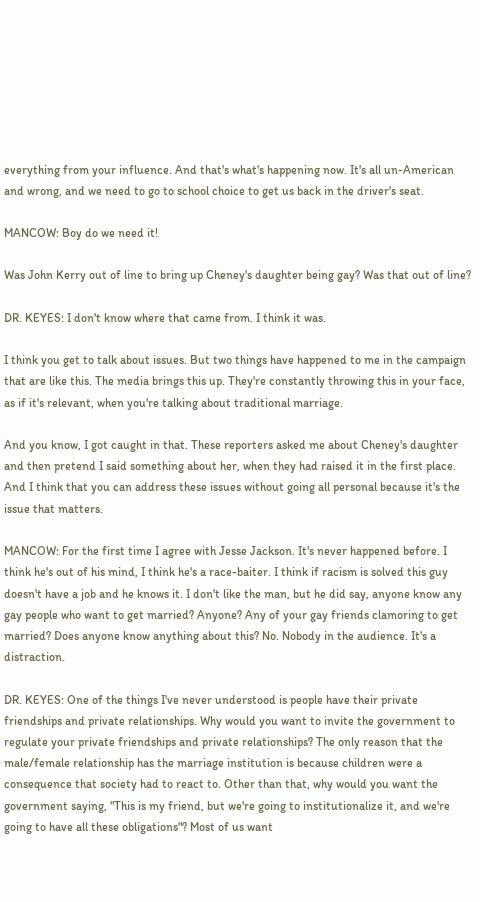everything from your influence. And that's what's happening now. It's all un-American and wrong, and we need to go to school choice to get us back in the driver's seat.

MANCOW: Boy do we need it!

Was John Kerry out of line to bring up Cheney's daughter being gay? Was that out of line?

DR. KEYES: I don't know where that came from. I think it was.

I think you get to talk about issues. But two things have happened to me in the campaign that are like this. The media brings this up. They're constantly throwing this in your face, as if it's relevant, when you're talking about traditional marriage.

And you know, I got caught in that. These reporters asked me about Cheney's daughter and then pretend I said something about her, when they had raised it in the first place. And I think that you can address these issues without going all personal because it's the issue that matters.

MANCOW: For the first time I agree with Jesse Jackson. It's never happened before. I think he's out of his mind, I think he's a race-baiter. I think if racism is solved this guy doesn't have a job and he knows it. I don't like the man, but he did say, anyone know any gay people who want to get married? Anyone? Any of your gay friends clamoring to get married? Does anyone know anything about this? No. Nobody in the audience. It's a distraction.

DR. KEYES: One of the things I've never understood is people have their private friendships and private relationships. Why would you want to invite the government to regulate your private friendships and private relationships? The only reason that the male/female relationship has the marriage institution is because children were a consequence that society had to react to. Other than that, why would you want the government saying, "This is my friend, but we're going to institutionalize it, and we're going to have all these obligations"? Most of us want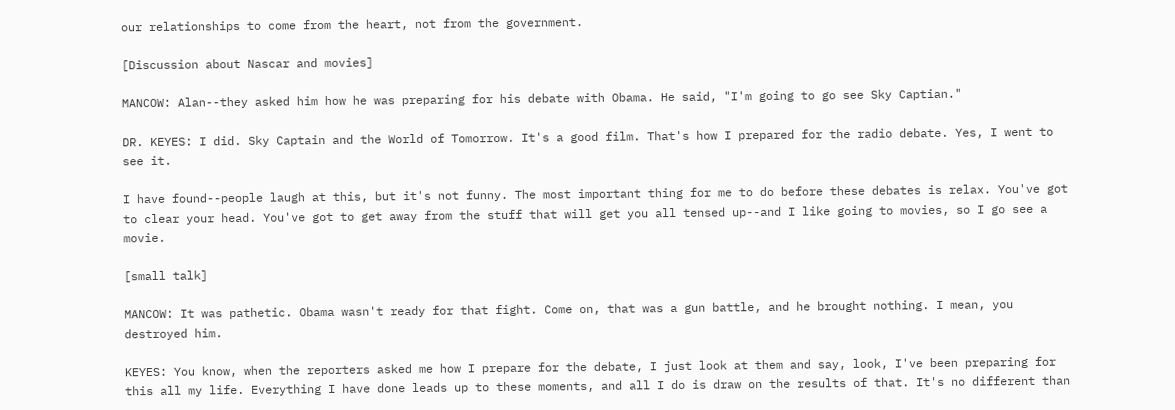our relationships to come from the heart, not from the government.

[Discussion about Nascar and movies]

MANCOW: Alan--they asked him how he was preparing for his debate with Obama. He said, "I'm going to go see Sky Captian."

DR. KEYES: I did. Sky Captain and the World of Tomorrow. It's a good film. That's how I prepared for the radio debate. Yes, I went to see it.

I have found--people laugh at this, but it's not funny. The most important thing for me to do before these debates is relax. You've got to clear your head. You've got to get away from the stuff that will get you all tensed up--and I like going to movies, so I go see a movie.

[small talk]

MANCOW: It was pathetic. Obama wasn't ready for that fight. Come on, that was a gun battle, and he brought nothing. I mean, you destroyed him.

KEYES: You know, when the reporters asked me how I prepare for the debate, I just look at them and say, look, I've been preparing for this all my life. Everything I have done leads up to these moments, and all I do is draw on the results of that. It's no different than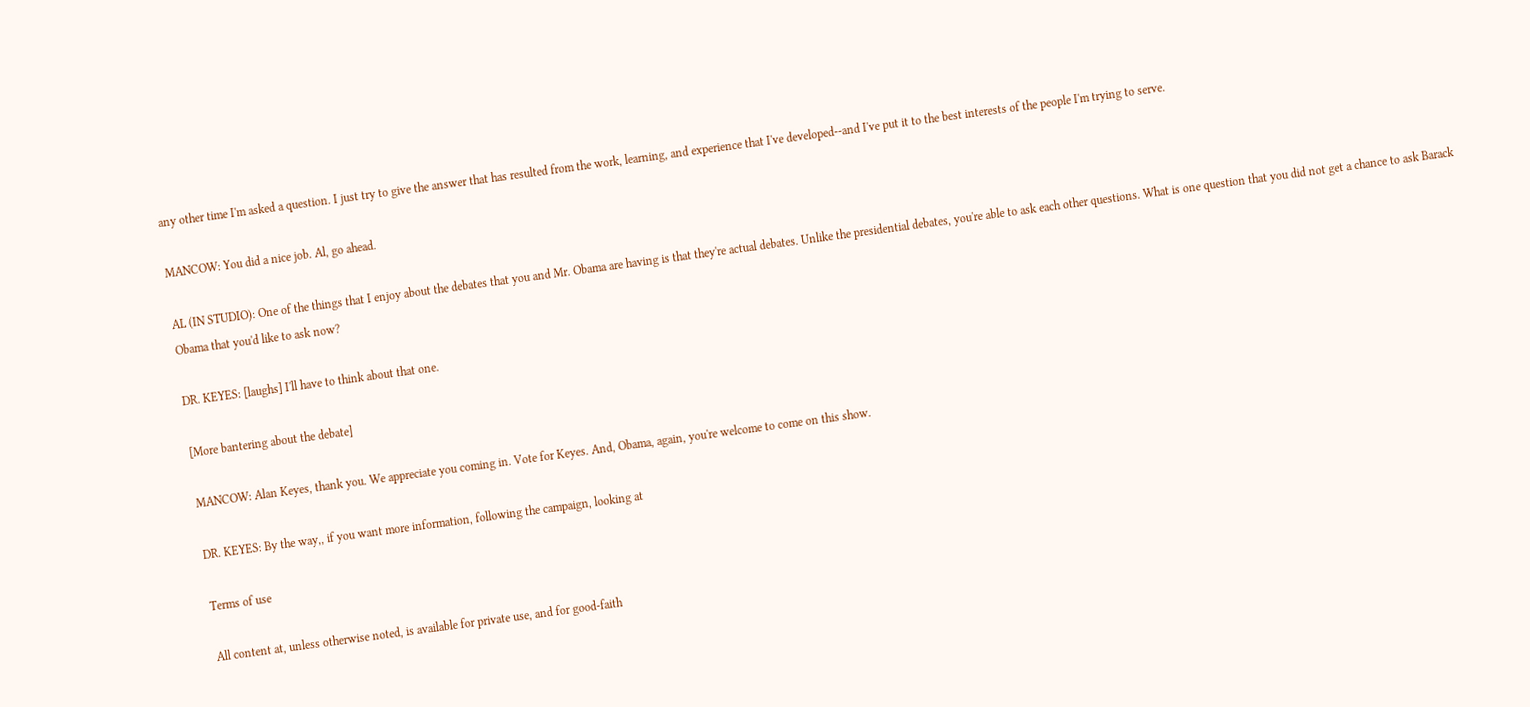any other time I'm asked a question. I just try to give the answer that has resulted from the work, learning, and experience that I've developed--and I've put it to the best interests of the people I'm trying to serve.

MANCOW: You did a nice job. Al, go ahead.

AL (IN STUDIO): One of the things that I enjoy about the debates that you and Mr. Obama are having is that they're actual debates. Unlike the presidential debates, you're able to ask each other questions. What is one question that you did not get a chance to ask Barack Obama that you'd like to ask now?

DR. KEYES: [laughs] I'll have to think about that one.

[More bantering about the debate]

MANCOW: Alan Keyes, thank you. We appreciate you coming in. Vote for Keyes. And, Obama, again, you're welcome to come on this show.

DR. KEYES: By the way,, if you want more information, following the campaign, looking at

Terms of use

All content at, unless otherwise noted, is available for private use, and for good-faith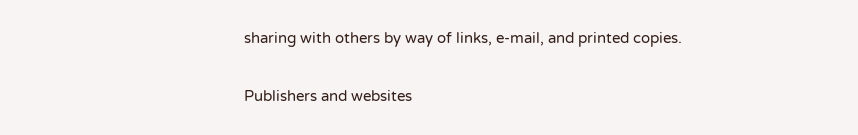sharing with others by way of links, e-mail, and printed copies.

Publishers and websites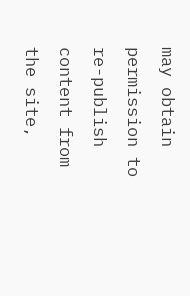may obtain permission to re-publish content from the site,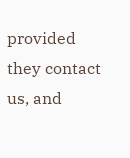provided they contact us, and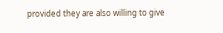provided they are also willing to give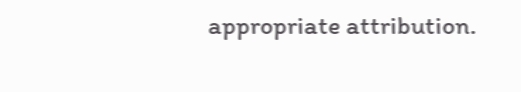appropriate attribution.